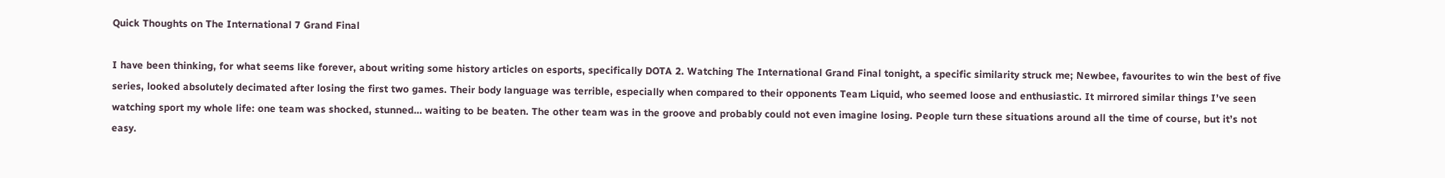Quick Thoughts on The International 7 Grand Final

I have been thinking, for what seems like forever, about writing some history articles on esports, specifically DOTA 2. Watching The International Grand Final tonight, a specific similarity struck me; Newbee, favourites to win the best of five series, looked absolutely decimated after losing the first two games. Their body language was terrible, especially when compared to their opponents Team Liquid, who seemed loose and enthusiastic. It mirrored similar things I’ve seen watching sport my whole life: one team was shocked, stunned… waiting to be beaten. The other team was in the groove and probably could not even imagine losing. People turn these situations around all the time of course, but it’s not easy.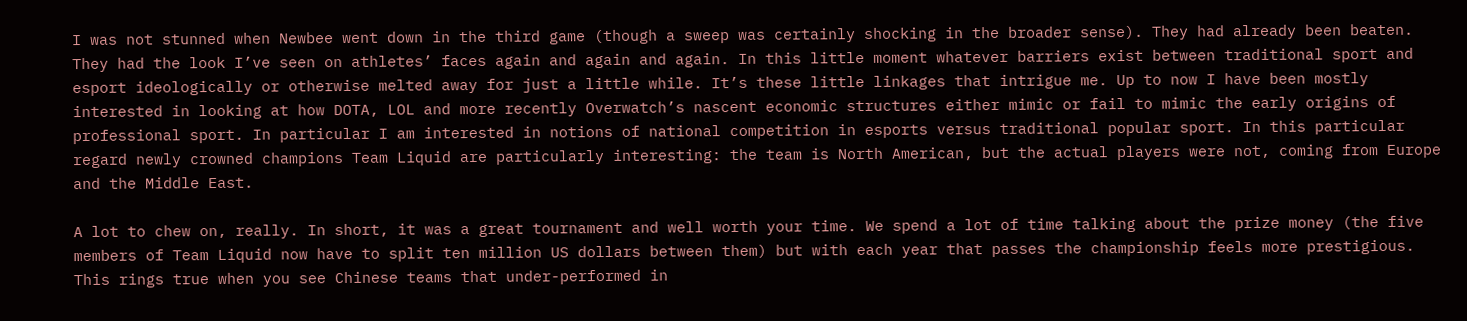I was not stunned when Newbee went down in the third game (though a sweep was certainly shocking in the broader sense). They had already been beaten. They had the look I’ve seen on athletes’ faces again and again and again. In this little moment whatever barriers exist between traditional sport and esport ideologically or otherwise melted away for just a little while. It’s these little linkages that intrigue me. Up to now I have been mostly interested in looking at how DOTA, LOL and more recently Overwatch’s nascent economic structures either mimic or fail to mimic the early origins of professional sport. In particular I am interested in notions of national competition in esports versus traditional popular sport. In this particular regard newly crowned champions Team Liquid are particularly interesting: the team is North American, but the actual players were not, coming from Europe and the Middle East.

A lot to chew on, really. In short, it was a great tournament and well worth your time. We spend a lot of time talking about the prize money (the five members of Team Liquid now have to split ten million US dollars between them) but with each year that passes the championship feels more prestigious. This rings true when you see Chinese teams that under-performed in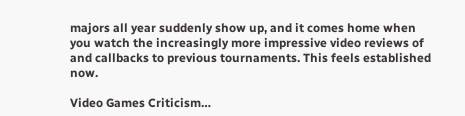majors all year suddenly show up, and it comes home when you watch the increasingly more impressive video reviews of and callbacks to previous tournaments. This feels established now.

Video Games Criticism…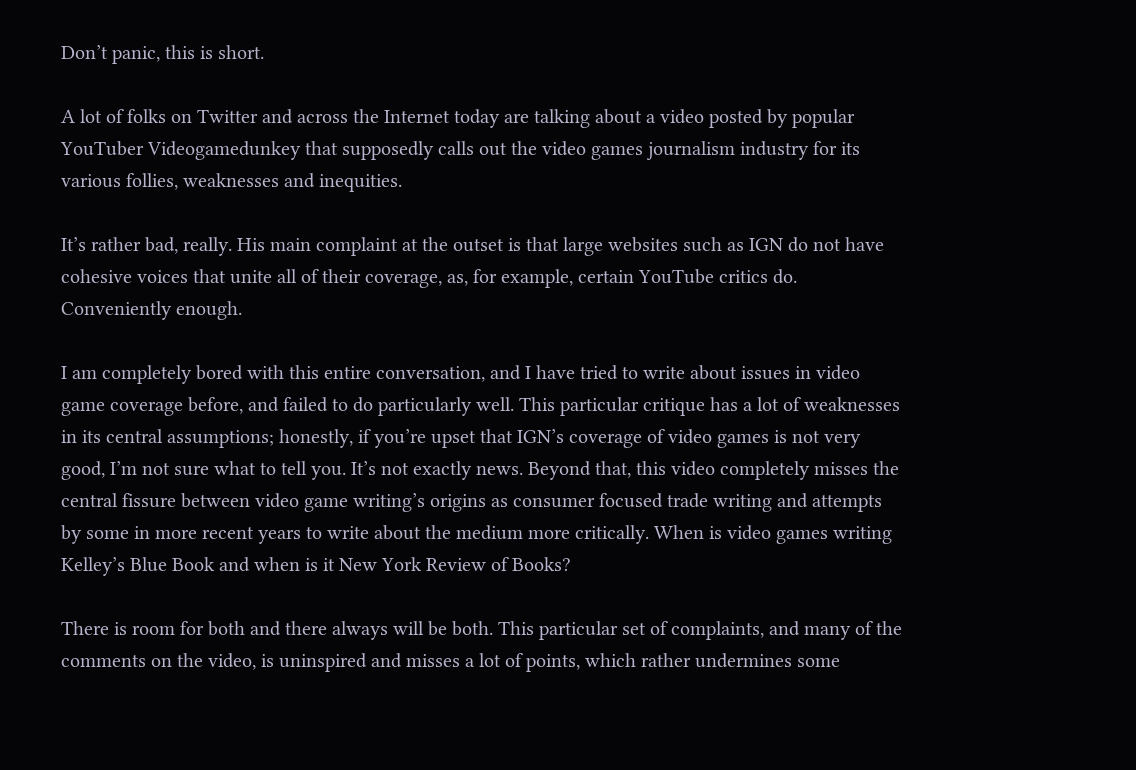Don’t panic, this is short.

A lot of folks on Twitter and across the Internet today are talking about a video posted by popular YouTuber Videogamedunkey that supposedly calls out the video games journalism industry for its various follies, weaknesses and inequities.

It’s rather bad, really. His main complaint at the outset is that large websites such as IGN do not have cohesive voices that unite all of their coverage, as, for example, certain YouTube critics do. Conveniently enough.

I am completely bored with this entire conversation, and I have tried to write about issues in video game coverage before, and failed to do particularly well. This particular critique has a lot of weaknesses in its central assumptions; honestly, if you’re upset that IGN’s coverage of video games is not very good, I’m not sure what to tell you. It’s not exactly news. Beyond that, this video completely misses the central fissure between video game writing’s origins as consumer focused trade writing and attempts by some in more recent years to write about the medium more critically. When is video games writing Kelley’s Blue Book and when is it New York Review of Books?

There is room for both and there always will be both. This particular set of complaints, and many of the comments on the video, is uninspired and misses a lot of points, which rather undermines some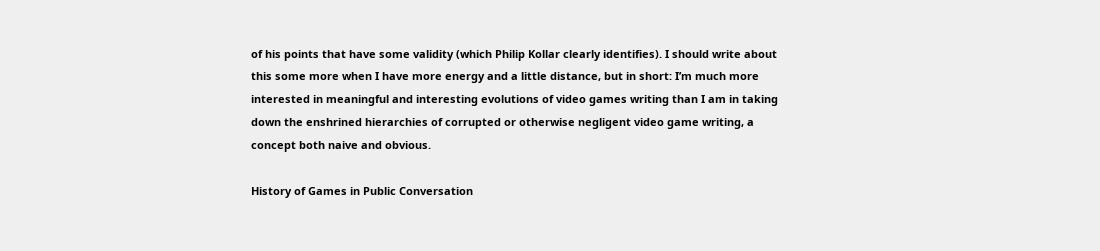of his points that have some validity (which Philip Kollar clearly identifies). I should write about this some more when I have more energy and a little distance, but in short: I’m much more interested in meaningful and interesting evolutions of video games writing than I am in taking down the enshrined hierarchies of corrupted or otherwise negligent video game writing, a concept both naive and obvious.

History of Games in Public Conversation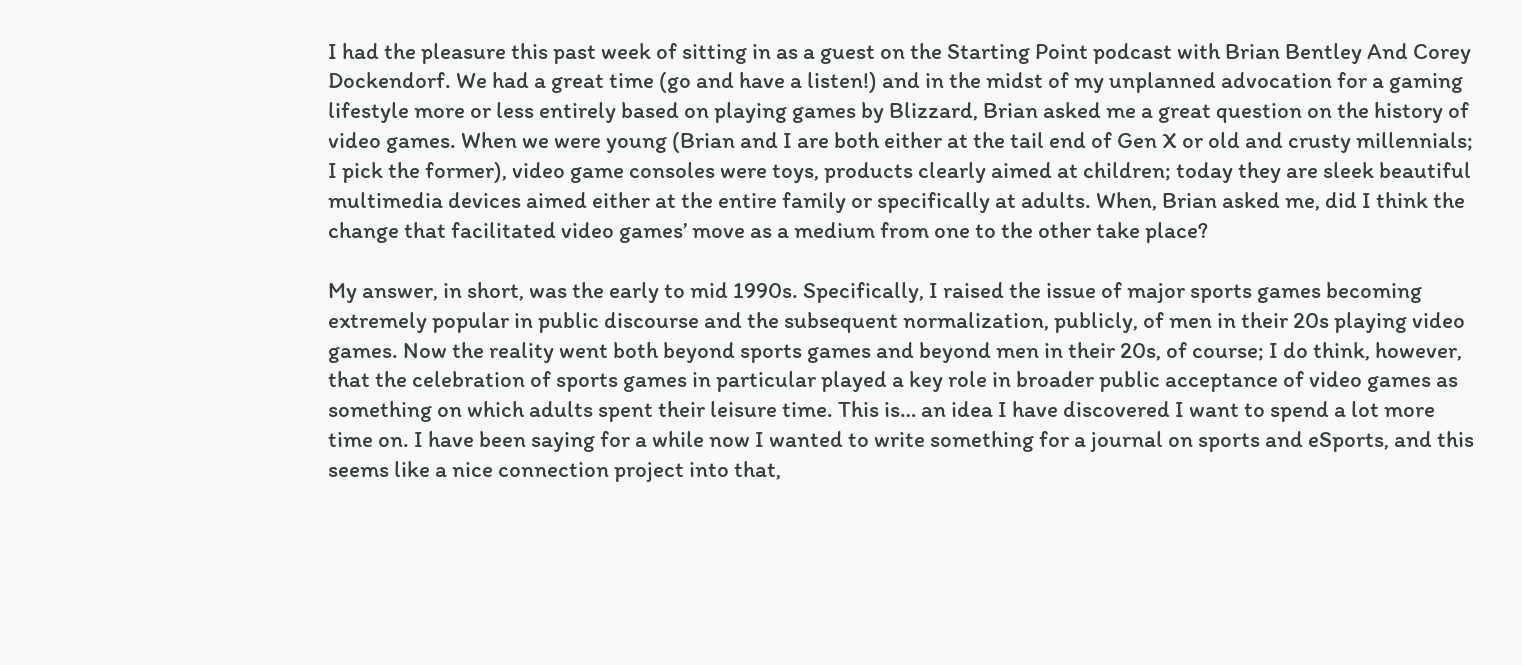I had the pleasure this past week of sitting in as a guest on the Starting Point podcast with Brian Bentley And Corey Dockendorf. We had a great time (go and have a listen!) and in the midst of my unplanned advocation for a gaming lifestyle more or less entirely based on playing games by Blizzard, Brian asked me a great question on the history of video games. When we were young (Brian and I are both either at the tail end of Gen X or old and crusty millennials; I pick the former), video game consoles were toys, products clearly aimed at children; today they are sleek beautiful multimedia devices aimed either at the entire family or specifically at adults. When, Brian asked me, did I think the change that facilitated video games’ move as a medium from one to the other take place?

My answer, in short, was the early to mid 1990s. Specifically, I raised the issue of major sports games becoming extremely popular in public discourse and the subsequent normalization, publicly, of men in their 20s playing video games. Now the reality went both beyond sports games and beyond men in their 20s, of course; I do think, however, that the celebration of sports games in particular played a key role in broader public acceptance of video games as something on which adults spent their leisure time. This is… an idea I have discovered I want to spend a lot more time on. I have been saying for a while now I wanted to write something for a journal on sports and eSports, and this seems like a nice connection project into that,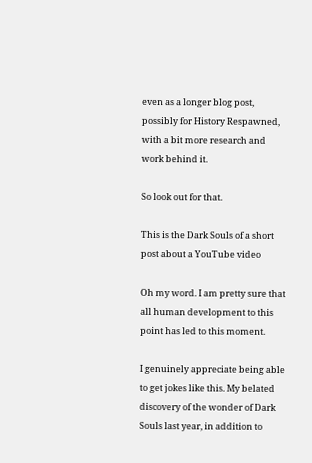even as a longer blog post, possibly for History Respawned, with a bit more research and work behind it.

So look out for that.

This is the Dark Souls of a short post about a YouTube video

Oh my word. I am pretty sure that all human development to this point has led to this moment.

I genuinely appreciate being able to get jokes like this. My belated discovery of the wonder of Dark Souls last year, in addition to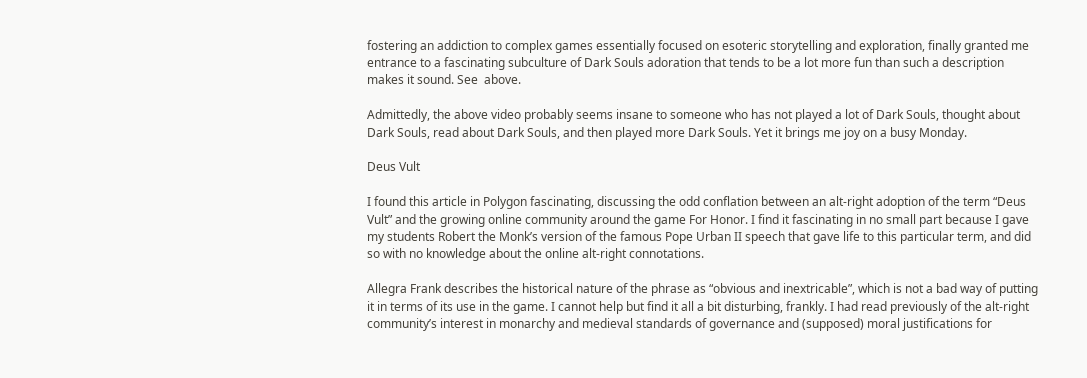fostering an addiction to complex games essentially focused on esoteric storytelling and exploration, finally granted me entrance to a fascinating subculture of Dark Souls adoration that tends to be a lot more fun than such a description makes it sound. See  above.

Admittedly, the above video probably seems insane to someone who has not played a lot of Dark Souls, thought about Dark Souls, read about Dark Souls, and then played more Dark Souls. Yet it brings me joy on a busy Monday.

Deus Vult

I found this article in Polygon fascinating, discussing the odd conflation between an alt-right adoption of the term “Deus Vult” and the growing online community around the game For Honor. I find it fascinating in no small part because I gave my students Robert the Monk’s version of the famous Pope Urban II speech that gave life to this particular term, and did so with no knowledge about the online alt-right connotations.

Allegra Frank describes the historical nature of the phrase as “obvious and inextricable”, which is not a bad way of putting it in terms of its use in the game. I cannot help but find it all a bit disturbing, frankly. I had read previously of the alt-right community’s interest in monarchy and medieval standards of governance and (supposed) moral justifications for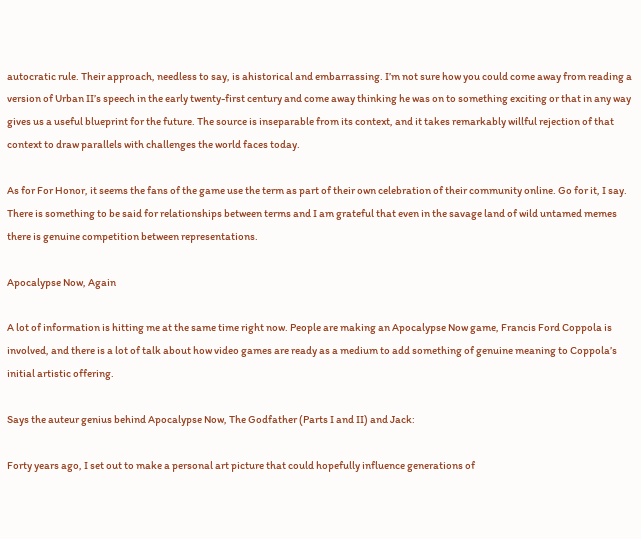autocratic rule. Their approach, needless to say, is ahistorical and embarrassing. I’m not sure how you could come away from reading a version of Urban II’s speech in the early twenty-first century and come away thinking he was on to something exciting or that in any way gives us a useful blueprint for the future. The source is inseparable from its context, and it takes remarkably willful rejection of that context to draw parallels with challenges the world faces today.

As for For Honor, it seems the fans of the game use the term as part of their own celebration of their community online. Go for it, I say. There is something to be said for relationships between terms and I am grateful that even in the savage land of wild untamed memes there is genuine competition between representations.

Apocalypse Now, Again

A lot of information is hitting me at the same time right now. People are making an Apocalypse Now game, Francis Ford Coppola is involved, and there is a lot of talk about how video games are ready as a medium to add something of genuine meaning to Coppola’s initial artistic offering.

Says the auteur genius behind Apocalypse Now, The Godfather (Parts I and II) and Jack:

Forty years ago, I set out to make a personal art picture that could hopefully influence generations of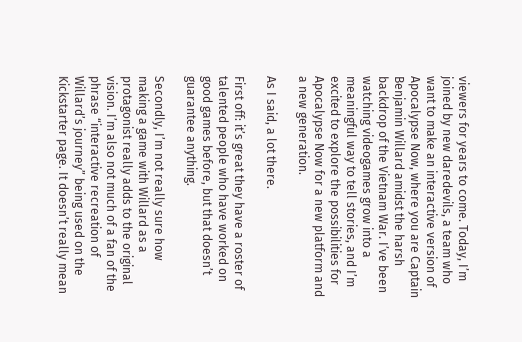viewers for years to come. Today, I’m joined by new daredevils, a team who want to make an interactive version of Apocalypse Now, where you are Captain Benjamin Willard amidst the harsh backdrop of the Vietnam War. I’ve been watching videogames grow into a meaningful way to tell stories, and I’m excited to explore the possibilities for Apocalypse Now for a new platform and a new generation.

As I said, a lot there.

First off: it’s great they have a roster of talented people who have worked on good games before, but that doesn’t guarantee anything.

Secondly, I’m not really sure how making a game with Willard as a protagonist really adds to the original vision. I’m also not much of a fan of the phrase “interactive recreation of Willard’s journey” being used on the Kickstarter page. It doesn’t really mean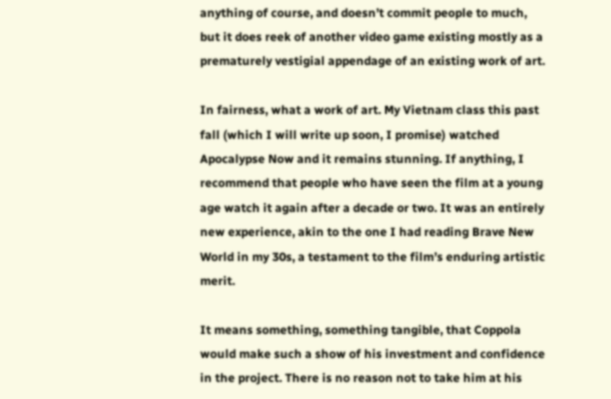anything of course, and doesn’t commit people to much, but it does reek of another video game existing mostly as a prematurely vestigial appendage of an existing work of art.

In fairness, what a work of art. My Vietnam class this past fall (which I will write up soon, I promise) watched Apocalypse Now and it remains stunning. If anything, I recommend that people who have seen the film at a young age watch it again after a decade or two. It was an entirely new experience, akin to the one I had reading Brave New World in my 30s, a testament to the film’s enduring artistic merit.

It means something, something tangible, that Coppola would make such a show of his investment and confidence in the project. There is no reason not to take him at his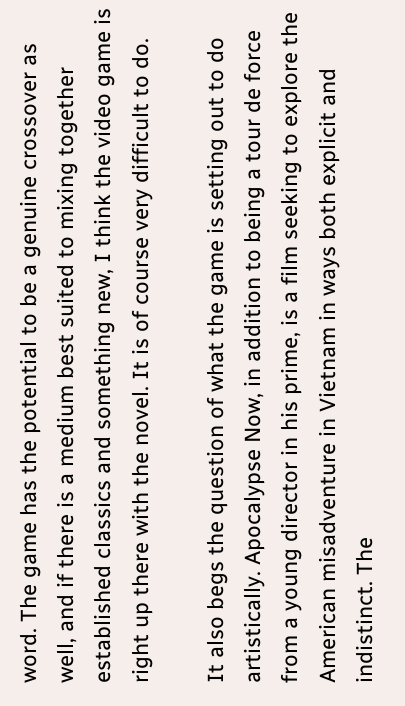word. The game has the potential to be a genuine crossover as well, and if there is a medium best suited to mixing together established classics and something new, I think the video game is right up there with the novel. It is of course very difficult to do.

It also begs the question of what the game is setting out to do artistically. Apocalypse Now, in addition to being a tour de force from a young director in his prime, is a film seeking to explore the American misadventure in Vietnam in ways both explicit and indistinct. The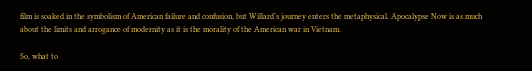film is soaked in the symbolism of American failure and confusion, but Willard’s journey enters the metaphysical. Apocalypse Now is as much about the limits and arrogance of modernity as it is the morality of the American war in Vietnam.

So, what to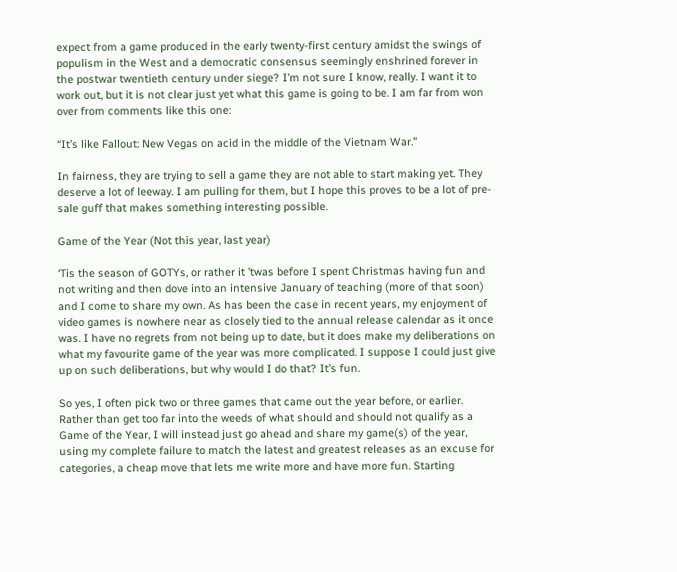expect from a game produced in the early twenty-first century amidst the swings of populism in the West and a democratic consensus seemingly enshrined forever in the postwar twentieth century under siege? I’m not sure I know, really. I want it to work out, but it is not clear just yet what this game is going to be. I am far from won over from comments like this one:

“It’s like Fallout: New Vegas on acid in the middle of the Vietnam War.”

In fairness, they are trying to sell a game they are not able to start making yet. They deserve a lot of leeway. I am pulling for them, but I hope this proves to be a lot of pre-sale guff that makes something interesting possible.

Game of the Year (Not this year, last year)

‘Tis the season of GOTYs, or rather it ’twas before I spent Christmas having fun and not writing and then dove into an intensive January of teaching (more of that soon) and I come to share my own. As has been the case in recent years, my enjoyment of video games is nowhere near as closely tied to the annual release calendar as it once was. I have no regrets from not being up to date, but it does make my deliberations on what my favourite game of the year was more complicated. I suppose I could just give up on such deliberations, but why would I do that? It’s fun.

So yes, I often pick two or three games that came out the year before, or earlier. Rather than get too far into the weeds of what should and should not qualify as a Game of the Year, I will instead just go ahead and share my game(s) of the year, using my complete failure to match the latest and greatest releases as an excuse for categories, a cheap move that lets me write more and have more fun. Starting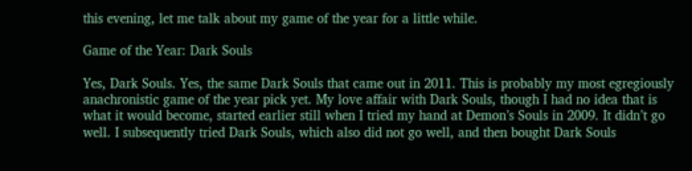this evening, let me talk about my game of the year for a little while.

Game of the Year: Dark Souls

Yes, Dark Souls. Yes, the same Dark Souls that came out in 2011. This is probably my most egregiously anachronistic game of the year pick yet. My love affair with Dark Souls, though I had no idea that is what it would become, started earlier still when I tried my hand at Demon’s Souls in 2009. It didn’t go well. I subsequently tried Dark Souls, which also did not go well, and then bought Dark Souls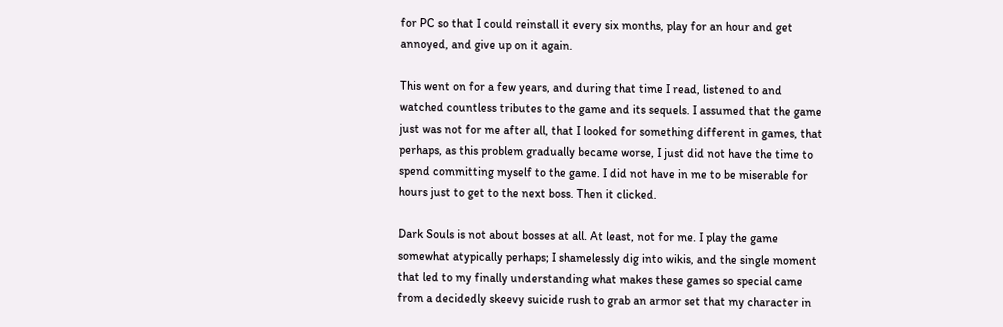for PC so that I could reinstall it every six months, play for an hour and get annoyed, and give up on it again.

This went on for a few years, and during that time I read, listened to and watched countless tributes to the game and its sequels. I assumed that the game just was not for me after all, that I looked for something different in games, that perhaps, as this problem gradually became worse, I just did not have the time to spend committing myself to the game. I did not have in me to be miserable for hours just to get to the next boss. Then it clicked.

Dark Souls is not about bosses at all. At least, not for me. I play the game somewhat atypically perhaps; I shamelessly dig into wikis, and the single moment that led to my finally understanding what makes these games so special came from a decidedly skeevy suicide rush to grab an armor set that my character in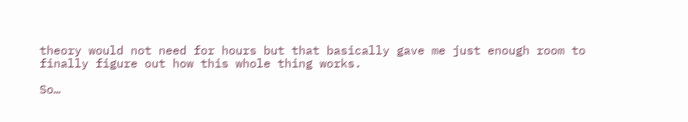theory would not need for hours but that basically gave me just enough room to finally figure out how this whole thing works.

So…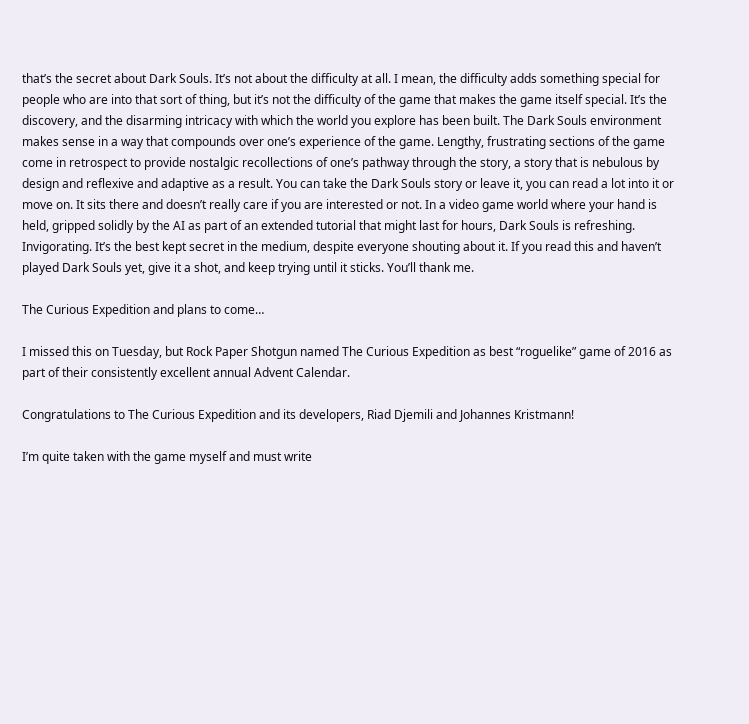that’s the secret about Dark Souls. It’s not about the difficulty at all. I mean, the difficulty adds something special for people who are into that sort of thing, but it’s not the difficulty of the game that makes the game itself special. It’s the discovery, and the disarming intricacy with which the world you explore has been built. The Dark Souls environment makes sense in a way that compounds over one’s experience of the game. Lengthy, frustrating sections of the game come in retrospect to provide nostalgic recollections of one’s pathway through the story, a story that is nebulous by design and reflexive and adaptive as a result. You can take the Dark Souls story or leave it, you can read a lot into it or move on. It sits there and doesn’t really care if you are interested or not. In a video game world where your hand is held, gripped solidly by the AI as part of an extended tutorial that might last for hours, Dark Souls is refreshing. Invigorating. It’s the best kept secret in the medium, despite everyone shouting about it. If you read this and haven’t played Dark Souls yet, give it a shot, and keep trying until it sticks. You’ll thank me.

The Curious Expedition and plans to come…

I missed this on Tuesday, but Rock Paper Shotgun named The Curious Expedition as best “roguelike” game of 2016 as part of their consistently excellent annual Advent Calendar.

Congratulations to The Curious Expedition and its developers, Riad Djemili and Johannes Kristmann!

I’m quite taken with the game myself and must write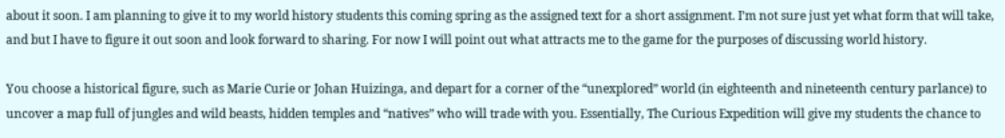about it soon. I am planning to give it to my world history students this coming spring as the assigned text for a short assignment. I’m not sure just yet what form that will take, and but I have to figure it out soon and look forward to sharing. For now I will point out what attracts me to the game for the purposes of discussing world history.

You choose a historical figure, such as Marie Curie or Johan Huizinga, and depart for a corner of the “unexplored” world (in eighteenth and nineteenth century parlance) to uncover a map full of jungles and wild beasts, hidden temples and “natives” who will trade with you. Essentially, The Curious Expedition will give my students the chance to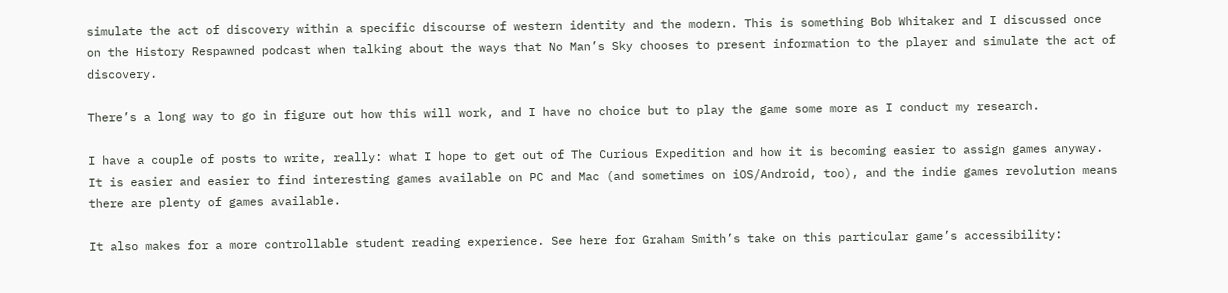simulate the act of discovery within a specific discourse of western identity and the modern. This is something Bob Whitaker and I discussed once on the History Respawned podcast when talking about the ways that No Man’s Sky chooses to present information to the player and simulate the act of discovery.

There’s a long way to go in figure out how this will work, and I have no choice but to play the game some more as I conduct my research.

I have a couple of posts to write, really: what I hope to get out of The Curious Expedition and how it is becoming easier to assign games anyway. It is easier and easier to find interesting games available on PC and Mac (and sometimes on iOS/Android, too), and the indie games revolution means there are plenty of games available.

It also makes for a more controllable student reading experience. See here for Graham Smith’s take on this particular game’s accessibility: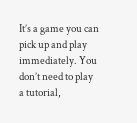It’s a game you can pick up and play immediately. You don’t need to play a tutorial,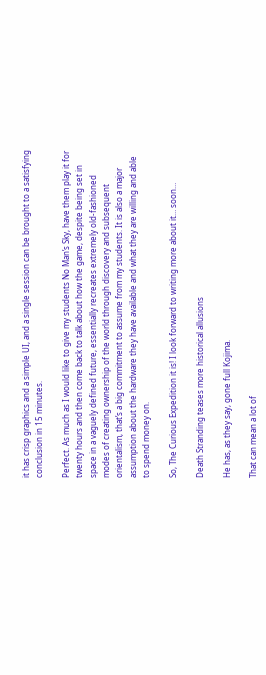it has crisp graphics and a simple UI, and a single session can be brought to a satisfying conclusion in 15 minutes.

Perfect. As much as I would like to give my students No Man’s Sky, have them play it for twenty hours and then come back to talk about how the game, despite being set in space in a vaguely defined future, essentially recreates extremely old-fashioned modes of creating ownership of the world through discovery and subsequent orientalism, that’s a big commitment to assume from my students. It is also a major assumption about the hardware they have available and what they are willing and able to spend money on.

So, The Curious Expedition it is! I look forward to writing more about it… soon…

Death Stranding teases more historical allusions

He has, as they say, gone full Kojima.

That can mean a lot of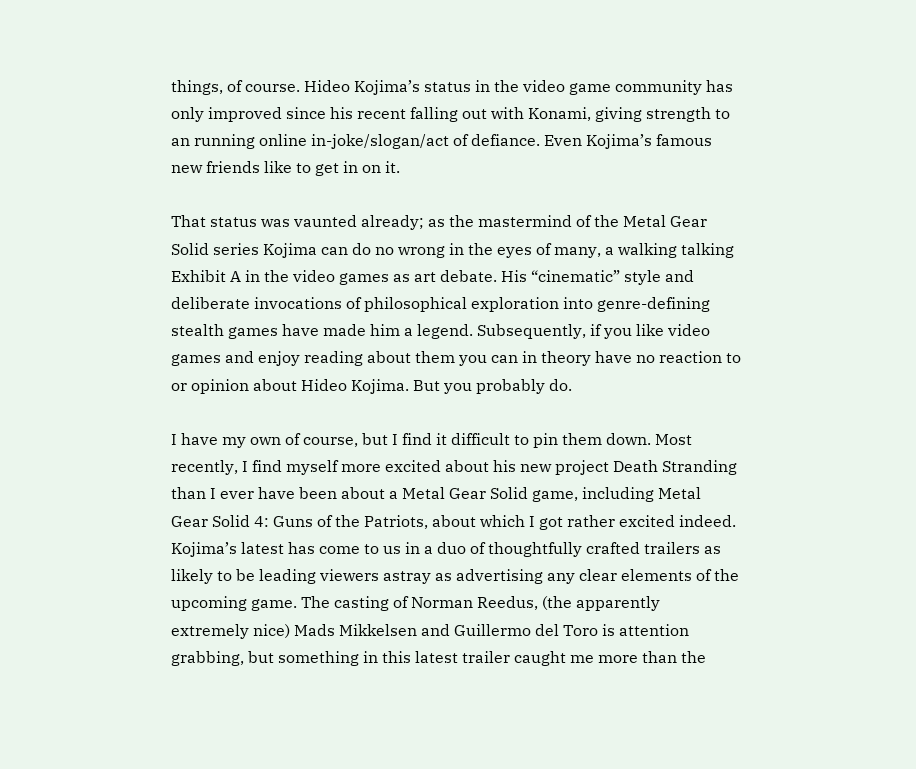things, of course. Hideo Kojima’s status in the video game community has only improved since his recent falling out with Konami, giving strength to an running online in-joke/slogan/act of defiance. Even Kojima’s famous new friends like to get in on it.

That status was vaunted already; as the mastermind of the Metal Gear Solid series Kojima can do no wrong in the eyes of many, a walking talking Exhibit A in the video games as art debate. His “cinematic” style and deliberate invocations of philosophical exploration into genre-defining stealth games have made him a legend. Subsequently, if you like video games and enjoy reading about them you can in theory have no reaction to or opinion about Hideo Kojima. But you probably do.

I have my own of course, but I find it difficult to pin them down. Most recently, I find myself more excited about his new project Death Stranding than I ever have been about a Metal Gear Solid game, including Metal Gear Solid 4: Guns of the Patriots, about which I got rather excited indeed. Kojima’s latest has come to us in a duo of thoughtfully crafted trailers as likely to be leading viewers astray as advertising any clear elements of the upcoming game. The casting of Norman Reedus, (the apparently extremely nice) Mads Mikkelsen and Guillermo del Toro is attention grabbing, but something in this latest trailer caught me more than the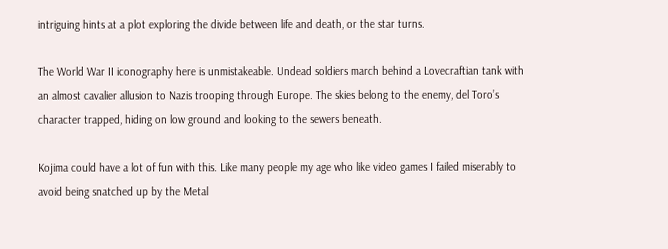intriguing hints at a plot exploring the divide between life and death, or the star turns.

The World War II iconography here is unmistakeable. Undead soldiers march behind a Lovecraftian tank with an almost cavalier allusion to Nazis trooping through Europe. The skies belong to the enemy, del Toro’s character trapped, hiding on low ground and looking to the sewers beneath.

Kojima could have a lot of fun with this. Like many people my age who like video games I failed miserably to avoid being snatched up by the Metal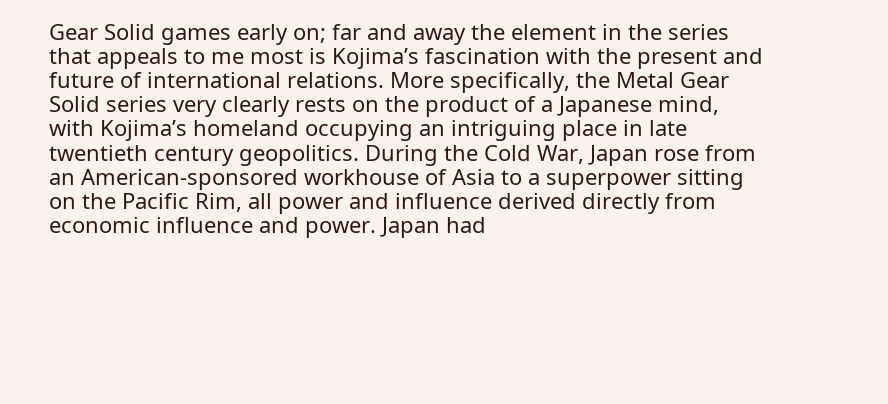Gear Solid games early on; far and away the element in the series that appeals to me most is Kojima’s fascination with the present and future of international relations. More specifically, the Metal Gear Solid series very clearly rests on the product of a Japanese mind, with Kojima’s homeland occupying an intriguing place in late twentieth century geopolitics. During the Cold War, Japan rose from an American-sponsored workhouse of Asia to a superpower sitting on the Pacific Rim, all power and influence derived directly from economic influence and power. Japan had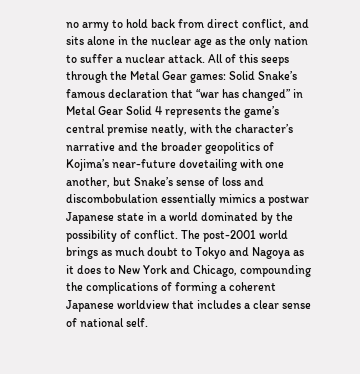no army to hold back from direct conflict, and sits alone in the nuclear age as the only nation to suffer a nuclear attack. All of this seeps through the Metal Gear games: Solid Snake’s famous declaration that “war has changed” in Metal Gear Solid 4 represents the game’s central premise neatly, with the character’s narrative and the broader geopolitics of Kojima’s near-future dovetailing with one another, but Snake’s sense of loss and discombobulation essentially mimics a postwar Japanese state in a world dominated by the possibility of conflict. The post-2001 world brings as much doubt to Tokyo and Nagoya as it does to New York and Chicago, compounding the complications of forming a coherent Japanese worldview that includes a clear sense of national self.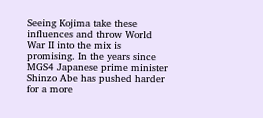Seeing Kojima take these influences and throw World War II into the mix is promising. In the years since MGS4 Japanese prime minister Shinzo Abe has pushed harder for a more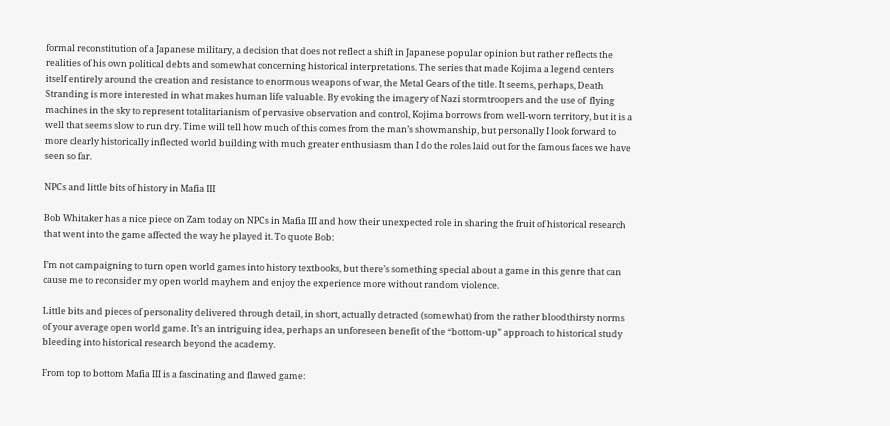formal reconstitution of a Japanese military, a decision that does not reflect a shift in Japanese popular opinion but rather reflects the realities of his own political debts and somewhat concerning historical interpretations. The series that made Kojima a legend centers itself entirely around the creation and resistance to enormous weapons of war, the Metal Gears of the title. It seems, perhaps, Death Stranding is more interested in what makes human life valuable. By evoking the imagery of Nazi stormtroopers and the use of  flying machines in the sky to represent totalitarianism of pervasive observation and control, Kojima borrows from well-worn territory, but it is a well that seems slow to run dry. Time will tell how much of this comes from the man’s showmanship, but personally I look forward to more clearly historically inflected world building with much greater enthusiasm than I do the roles laid out for the famous faces we have seen so far.

NPCs and little bits of history in Mafia III

Bob Whitaker has a nice piece on Zam today on NPCs in Mafia III and how their unexpected role in sharing the fruit of historical research that went into the game affected the way he played it. To quote Bob:

I’m not campaigning to turn open world games into history textbooks, but there’s something special about a game in this genre that can cause me to reconsider my open world mayhem and enjoy the experience more without random violence.

Little bits and pieces of personality delivered through detail, in short, actually detracted (somewhat) from the rather bloodthirsty norms of your average open world game. It’s an intriguing idea, perhaps an unforeseen benefit of the “bottom-up” approach to historical study bleeding into historical research beyond the academy.

From top to bottom Mafia III is a fascinating and flawed game: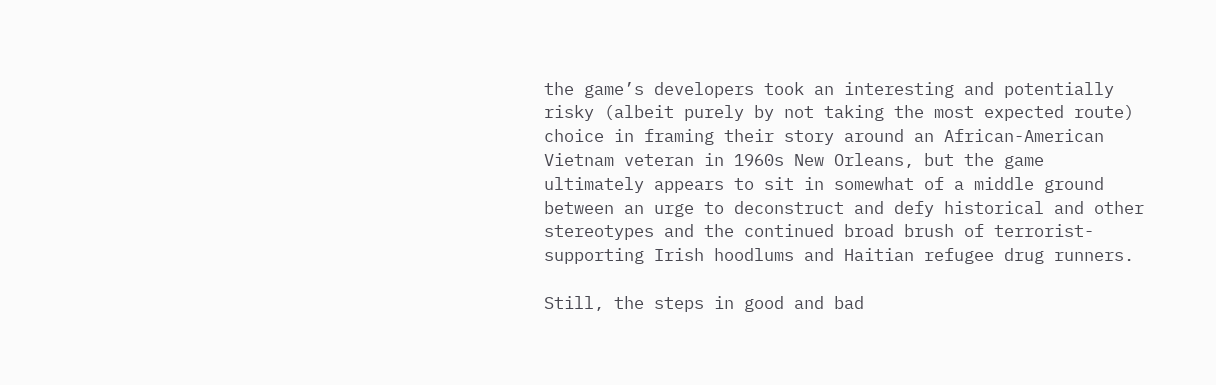the game’s developers took an interesting and potentially risky (albeit purely by not taking the most expected route) choice in framing their story around an African-American Vietnam veteran in 1960s New Orleans, but the game ultimately appears to sit in somewhat of a middle ground between an urge to deconstruct and defy historical and other stereotypes and the continued broad brush of terrorist-supporting Irish hoodlums and Haitian refugee drug runners.

Still, the steps in good and bad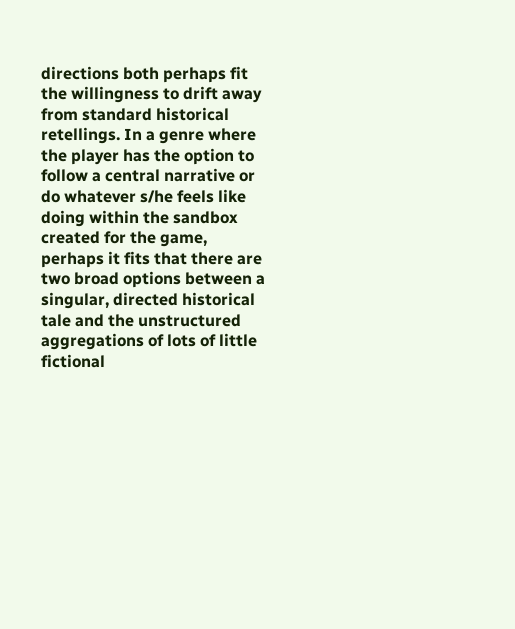directions both perhaps fit the willingness to drift away from standard historical retellings. In a genre where the player has the option to follow a central narrative or do whatever s/he feels like doing within the sandbox created for the game, perhaps it fits that there are two broad options between a singular, directed historical tale and the unstructured aggregations of lots of little fictional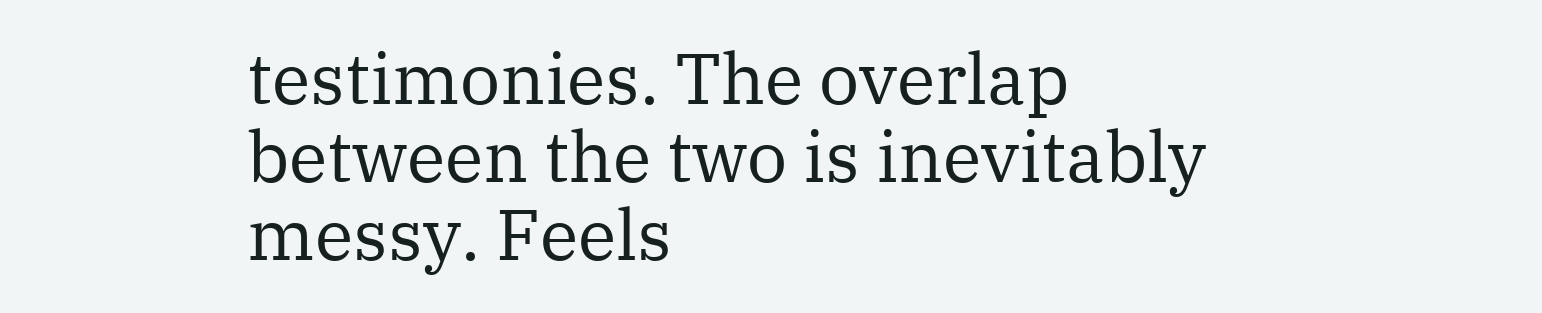testimonies. The overlap between the two is inevitably messy. Feels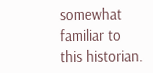somewhat familiar to this historian.